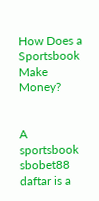How Does a Sportsbook Make Money?


A sportsbook sbobet88 daftar is a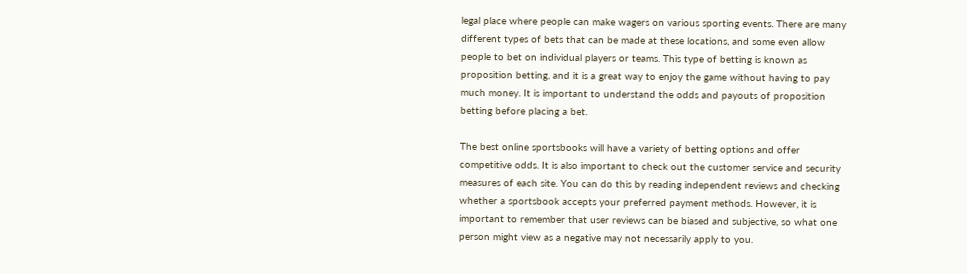legal place where people can make wagers on various sporting events. There are many different types of bets that can be made at these locations, and some even allow people to bet on individual players or teams. This type of betting is known as proposition betting, and it is a great way to enjoy the game without having to pay much money. It is important to understand the odds and payouts of proposition betting before placing a bet.

The best online sportsbooks will have a variety of betting options and offer competitive odds. It is also important to check out the customer service and security measures of each site. You can do this by reading independent reviews and checking whether a sportsbook accepts your preferred payment methods. However, it is important to remember that user reviews can be biased and subjective, so what one person might view as a negative may not necessarily apply to you.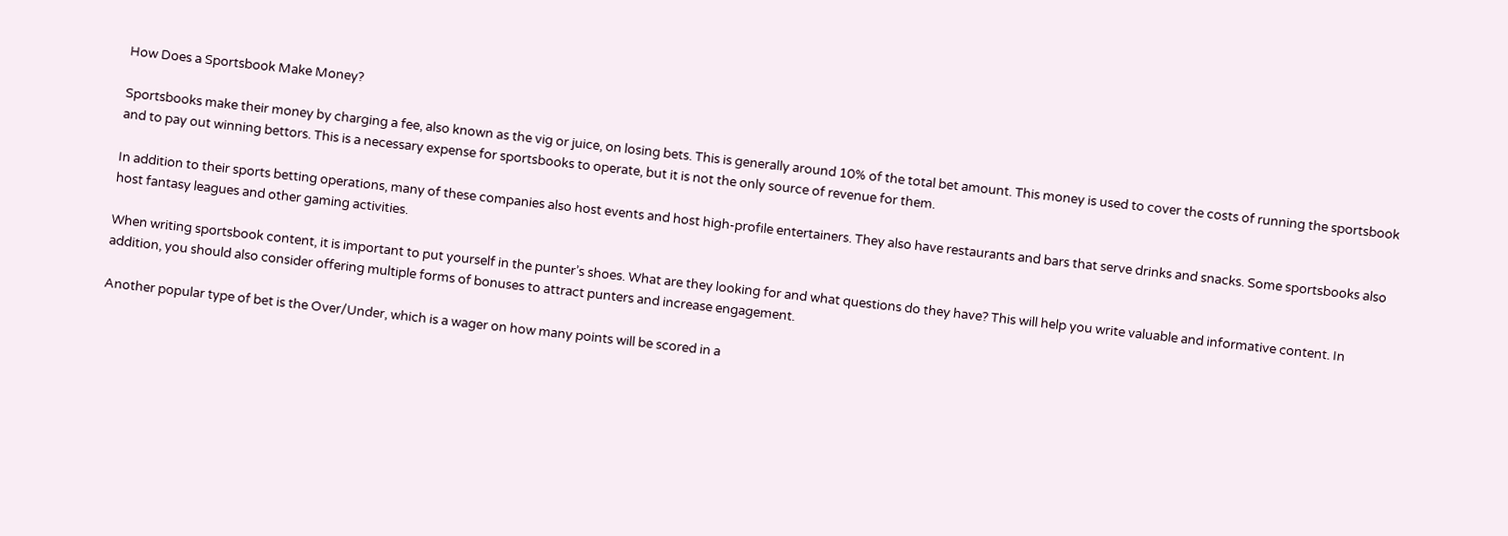How Does a Sportsbook Make Money?

Sportsbooks make their money by charging a fee, also known as the vig or juice, on losing bets. This is generally around 10% of the total bet amount. This money is used to cover the costs of running the sportsbook and to pay out winning bettors. This is a necessary expense for sportsbooks to operate, but it is not the only source of revenue for them.

In addition to their sports betting operations, many of these companies also host events and host high-profile entertainers. They also have restaurants and bars that serve drinks and snacks. Some sportsbooks also host fantasy leagues and other gaming activities.

When writing sportsbook content, it is important to put yourself in the punter’s shoes. What are they looking for and what questions do they have? This will help you write valuable and informative content. In addition, you should also consider offering multiple forms of bonuses to attract punters and increase engagement.

Another popular type of bet is the Over/Under, which is a wager on how many points will be scored in a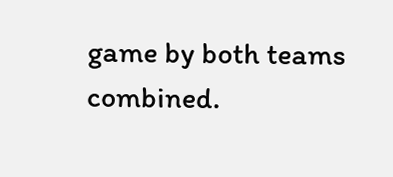game by both teams combined.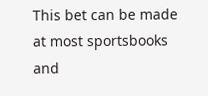This bet can be made at most sportsbooks and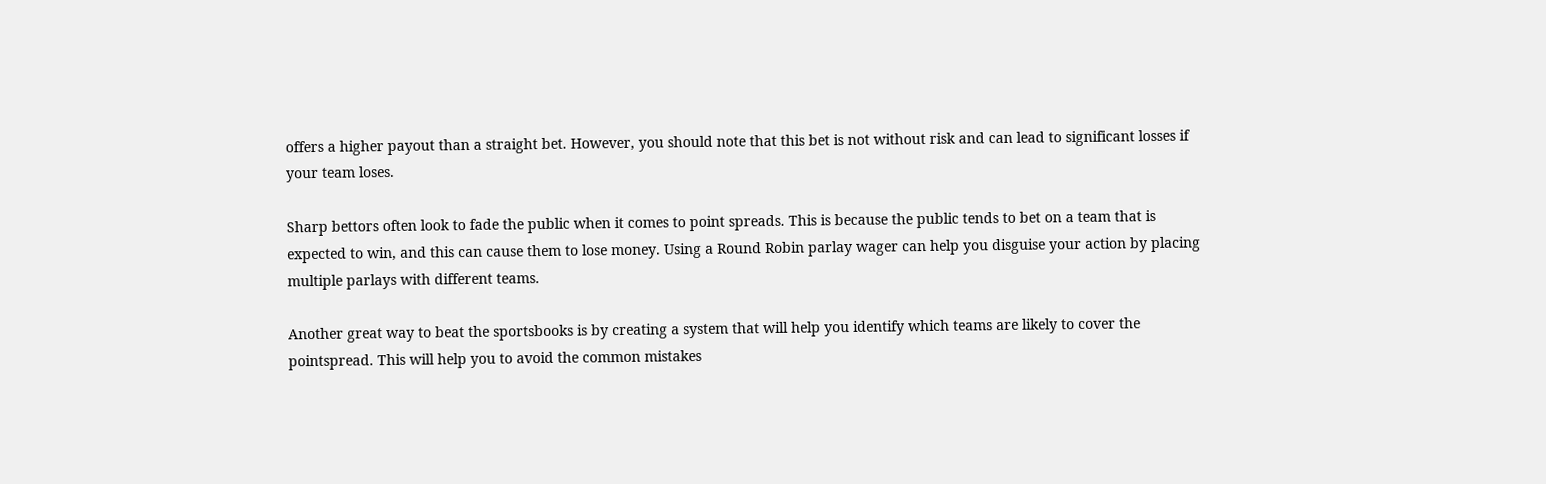offers a higher payout than a straight bet. However, you should note that this bet is not without risk and can lead to significant losses if your team loses.

Sharp bettors often look to fade the public when it comes to point spreads. This is because the public tends to bet on a team that is expected to win, and this can cause them to lose money. Using a Round Robin parlay wager can help you disguise your action by placing multiple parlays with different teams.

Another great way to beat the sportsbooks is by creating a system that will help you identify which teams are likely to cover the pointspread. This will help you to avoid the common mistakes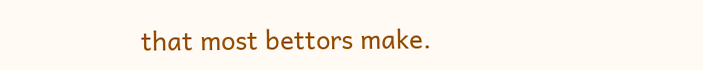that most bettors make.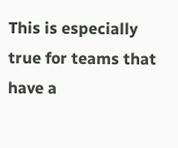This is especially true for teams that have a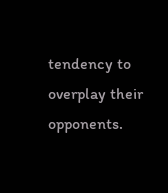tendency to overplay their opponents.